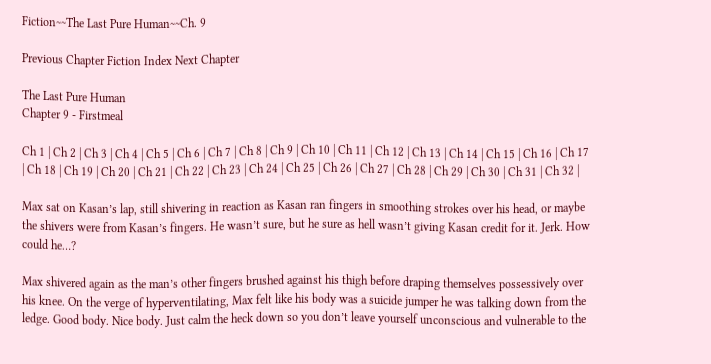Fiction~~The Last Pure Human~~Ch. 9

Previous Chapter Fiction Index Next Chapter

The Last Pure Human
Chapter 9 - Firstmeal

Ch 1 | Ch 2 | Ch 3 | Ch 4 | Ch 5 | Ch 6 | Ch 7 | Ch 8 | Ch 9 | Ch 10 | Ch 11 | Ch 12 | Ch 13 | Ch 14 | Ch 15 | Ch 16 | Ch 17 | Ch 18 | Ch 19 | Ch 20 | Ch 21 | Ch 22 | Ch 23 | Ch 24 | Ch 25 | Ch 26 | Ch 27 | Ch 28 | Ch 29 | Ch 30 | Ch 31 | Ch 32 |

Max sat on Kasan’s lap, still shivering in reaction as Kasan ran fingers in smoothing strokes over his head, or maybe the shivers were from Kasan’s fingers. He wasn’t sure, but he sure as hell wasn’t giving Kasan credit for it. Jerk. How could he…?

Max shivered again as the man’s other fingers brushed against his thigh before draping themselves possessively over his knee. On the verge of hyperventilating, Max felt like his body was a suicide jumper he was talking down from the ledge. Good body. Nice body. Just calm the heck down so you don’t leave yourself unconscious and vulnerable to the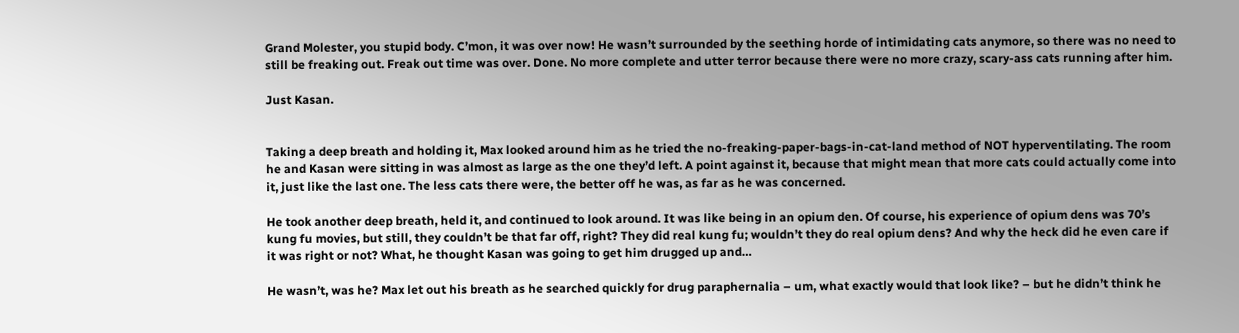Grand Molester, you stupid body. C’mon, it was over now! He wasn’t surrounded by the seething horde of intimidating cats anymore, so there was no need to still be freaking out. Freak out time was over. Done. No more complete and utter terror because there were no more crazy, scary-ass cats running after him.

Just Kasan.


Taking a deep breath and holding it, Max looked around him as he tried the no-freaking-paper-bags-in-cat-land method of NOT hyperventilating. The room he and Kasan were sitting in was almost as large as the one they’d left. A point against it, because that might mean that more cats could actually come into it, just like the last one. The less cats there were, the better off he was, as far as he was concerned.

He took another deep breath, held it, and continued to look around. It was like being in an opium den. Of course, his experience of opium dens was 70’s kung fu movies, but still, they couldn’t be that far off, right? They did real kung fu; wouldn’t they do real opium dens? And why the heck did he even care if it was right or not? What, he thought Kasan was going to get him drugged up and…

He wasn’t, was he? Max let out his breath as he searched quickly for drug paraphernalia – um, what exactly would that look like? – but he didn’t think he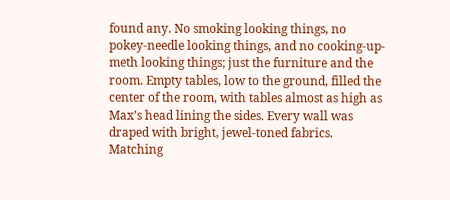found any. No smoking looking things, no pokey-needle looking things, and no cooking-up-meth looking things; just the furniture and the room. Empty tables, low to the ground, filled the center of the room, with tables almost as high as Max’s head lining the sides. Every wall was draped with bright, jewel-toned fabrics. Matching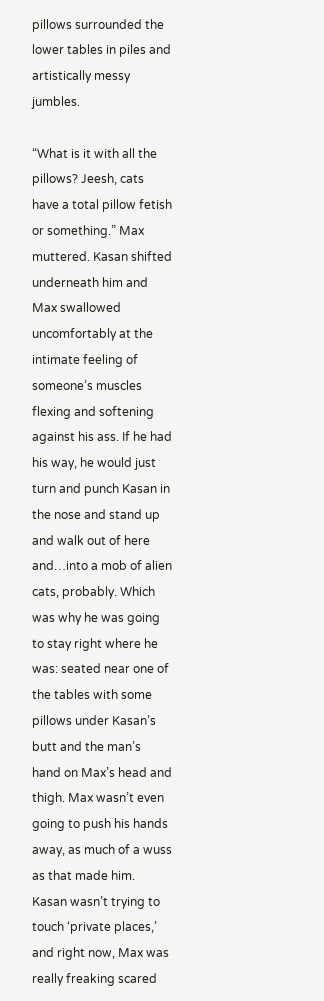pillows surrounded the lower tables in piles and artistically messy jumbles.

“What is it with all the pillows? Jeesh, cats have a total pillow fetish or something.” Max muttered. Kasan shifted underneath him and Max swallowed uncomfortably at the intimate feeling of someone’s muscles flexing and softening against his ass. If he had his way, he would just turn and punch Kasan in the nose and stand up and walk out of here and…into a mob of alien cats, probably. Which was why he was going to stay right where he was: seated near one of the tables with some pillows under Kasan’s butt and the man’s hand on Max’s head and thigh. Max wasn’t even going to push his hands away, as much of a wuss as that made him. Kasan wasn’t trying to touch ‘private places,’ and right now, Max was really freaking scared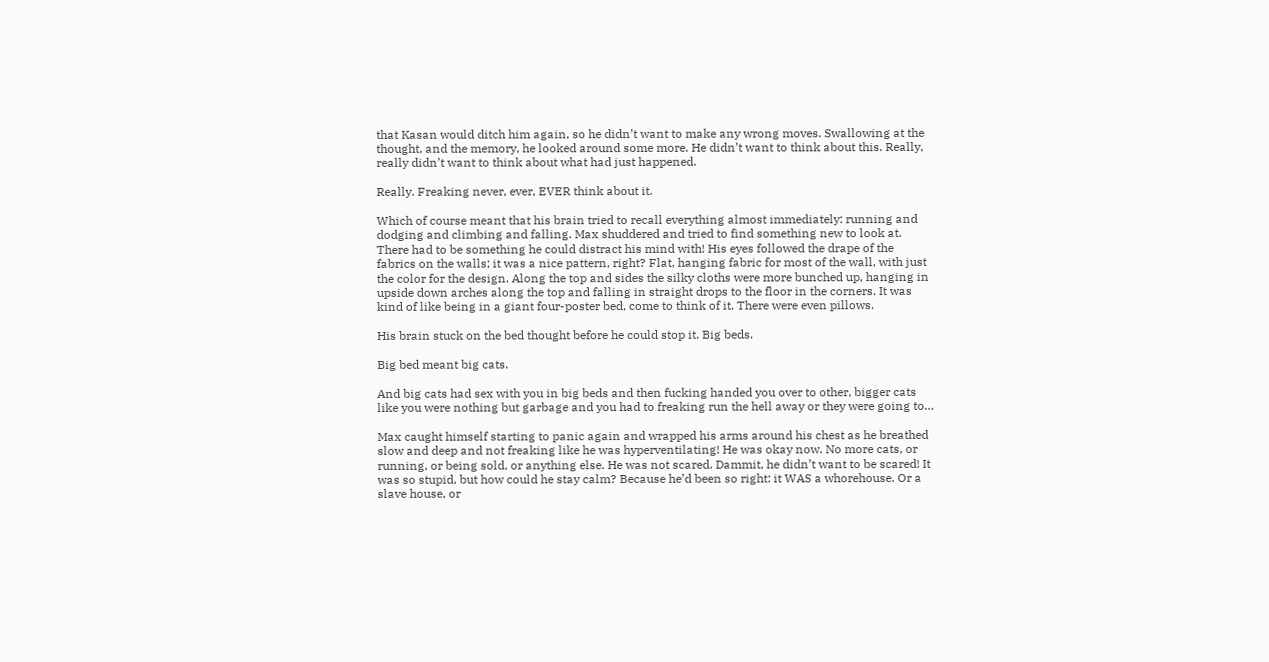that Kasan would ditch him again, so he didn’t want to make any wrong moves. Swallowing at the thought, and the memory, he looked around some more. He didn’t want to think about this. Really, really didn’t want to think about what had just happened.

Really. Freaking never, ever, EVER think about it.

Which of course meant that his brain tried to recall everything almost immediately: running and dodging and climbing and falling. Max shuddered and tried to find something new to look at. There had to be something he could distract his mind with! His eyes followed the drape of the fabrics on the walls; it was a nice pattern, right? Flat, hanging fabric for most of the wall, with just the color for the design. Along the top and sides the silky cloths were more bunched up, hanging in upside down arches along the top and falling in straight drops to the floor in the corners. It was kind of like being in a giant four-poster bed, come to think of it. There were even pillows.

His brain stuck on the bed thought before he could stop it. Big beds.

Big bed meant big cats.

And big cats had sex with you in big beds and then fucking handed you over to other, bigger cats like you were nothing but garbage and you had to freaking run the hell away or they were going to…

Max caught himself starting to panic again and wrapped his arms around his chest as he breathed slow and deep and not freaking like he was hyperventilating! He was okay now. No more cats, or running, or being sold, or anything else. He was not scared. Dammit, he didn’t want to be scared! It was so stupid, but how could he stay calm? Because he’d been so right: it WAS a whorehouse. Or a slave house, or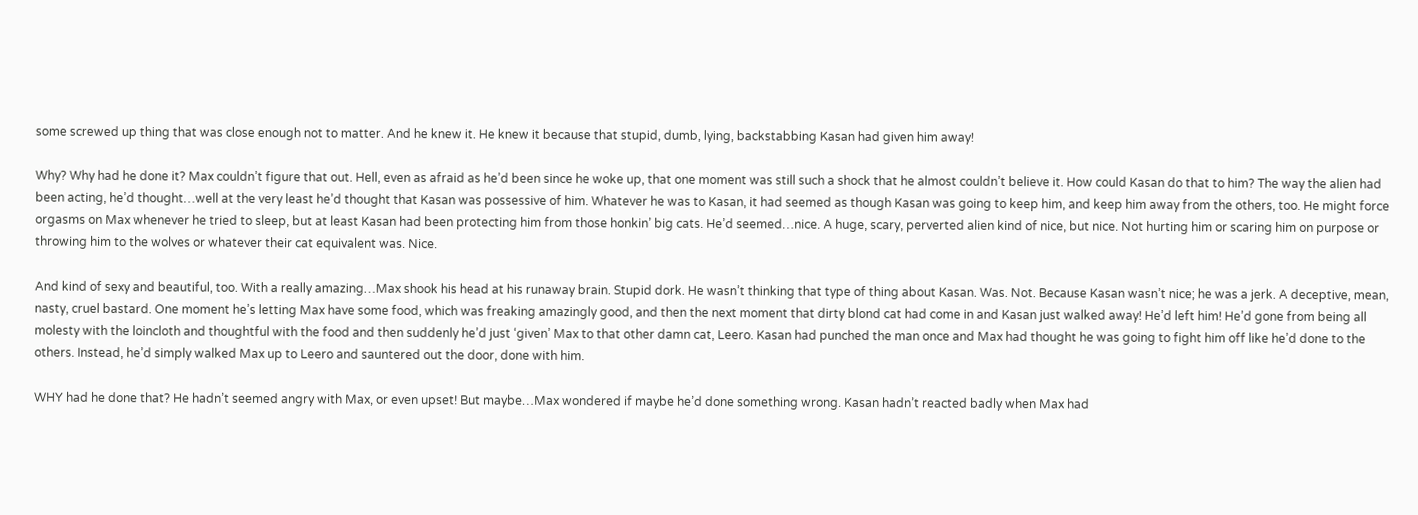some screwed up thing that was close enough not to matter. And he knew it. He knew it because that stupid, dumb, lying, backstabbing Kasan had given him away!

Why? Why had he done it? Max couldn’t figure that out. Hell, even as afraid as he’d been since he woke up, that one moment was still such a shock that he almost couldn’t believe it. How could Kasan do that to him? The way the alien had been acting, he’d thought…well at the very least he’d thought that Kasan was possessive of him. Whatever he was to Kasan, it had seemed as though Kasan was going to keep him, and keep him away from the others, too. He might force orgasms on Max whenever he tried to sleep, but at least Kasan had been protecting him from those honkin’ big cats. He’d seemed…nice. A huge, scary, perverted alien kind of nice, but nice. Not hurting him or scaring him on purpose or throwing him to the wolves or whatever their cat equivalent was. Nice.

And kind of sexy and beautiful, too. With a really amazing…Max shook his head at his runaway brain. Stupid dork. He wasn’t thinking that type of thing about Kasan. Was. Not. Because Kasan wasn’t nice; he was a jerk. A deceptive, mean, nasty, cruel bastard. One moment he’s letting Max have some food, which was freaking amazingly good, and then the next moment that dirty blond cat had come in and Kasan just walked away! He’d left him! He’d gone from being all molesty with the loincloth and thoughtful with the food and then suddenly he’d just ‘given’ Max to that other damn cat, Leero. Kasan had punched the man once and Max had thought he was going to fight him off like he’d done to the others. Instead, he’d simply walked Max up to Leero and sauntered out the door, done with him.

WHY had he done that? He hadn’t seemed angry with Max, or even upset! But maybe…Max wondered if maybe he’d done something wrong. Kasan hadn’t reacted badly when Max had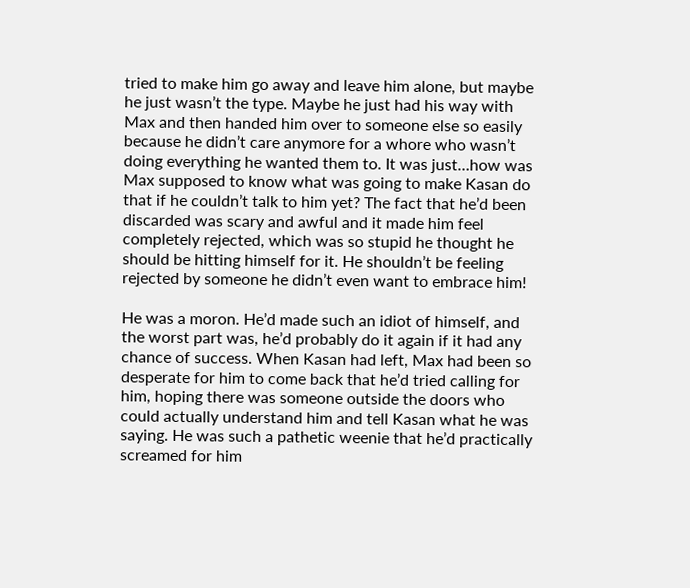tried to make him go away and leave him alone, but maybe he just wasn’t the type. Maybe he just had his way with Max and then handed him over to someone else so easily because he didn’t care anymore for a whore who wasn’t doing everything he wanted them to. It was just…how was Max supposed to know what was going to make Kasan do that if he couldn’t talk to him yet? The fact that he’d been discarded was scary and awful and it made him feel completely rejected, which was so stupid he thought he should be hitting himself for it. He shouldn’t be feeling rejected by someone he didn’t even want to embrace him!

He was a moron. He’d made such an idiot of himself, and the worst part was, he’d probably do it again if it had any chance of success. When Kasan had left, Max had been so desperate for him to come back that he’d tried calling for him, hoping there was someone outside the doors who could actually understand him and tell Kasan what he was saying. He was such a pathetic weenie that he’d practically screamed for him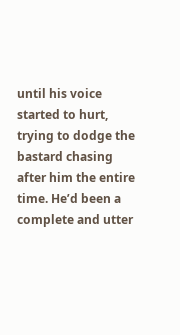until his voice started to hurt, trying to dodge the bastard chasing after him the entire time. He’d been a complete and utter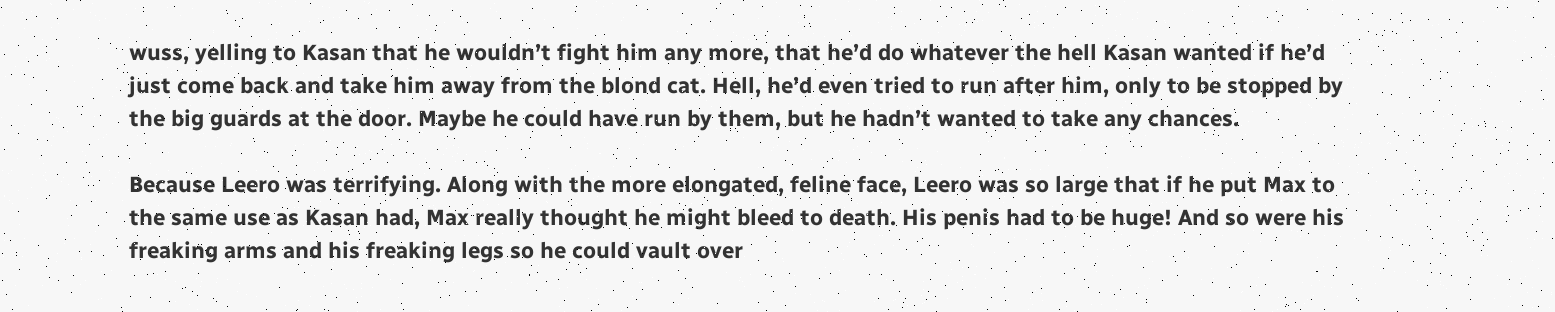wuss, yelling to Kasan that he wouldn’t fight him any more, that he’d do whatever the hell Kasan wanted if he’d just come back and take him away from the blond cat. Hell, he’d even tried to run after him, only to be stopped by the big guards at the door. Maybe he could have run by them, but he hadn’t wanted to take any chances.

Because Leero was terrifying. Along with the more elongated, feline face, Leero was so large that if he put Max to the same use as Kasan had, Max really thought he might bleed to death. His penis had to be huge! And so were his freaking arms and his freaking legs so he could vault over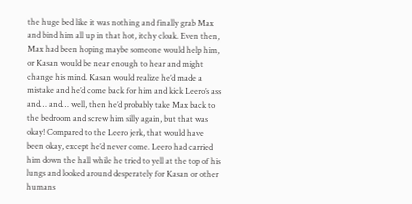the huge bed like it was nothing and finally grab Max and bind him all up in that hot, itchy cloak. Even then, Max had been hoping maybe someone would help him, or Kasan would be near enough to hear and might change his mind. Kasan would realize he’d made a mistake and he’d come back for him and kick Leero’s ass and… and… well, then he’d probably take Max back to the bedroom and screw him silly again, but that was okay! Compared to the Leero jerk, that would have been okay, except he’d never come. Leero had carried him down the hall while he tried to yell at the top of his lungs and looked around desperately for Kasan or other humans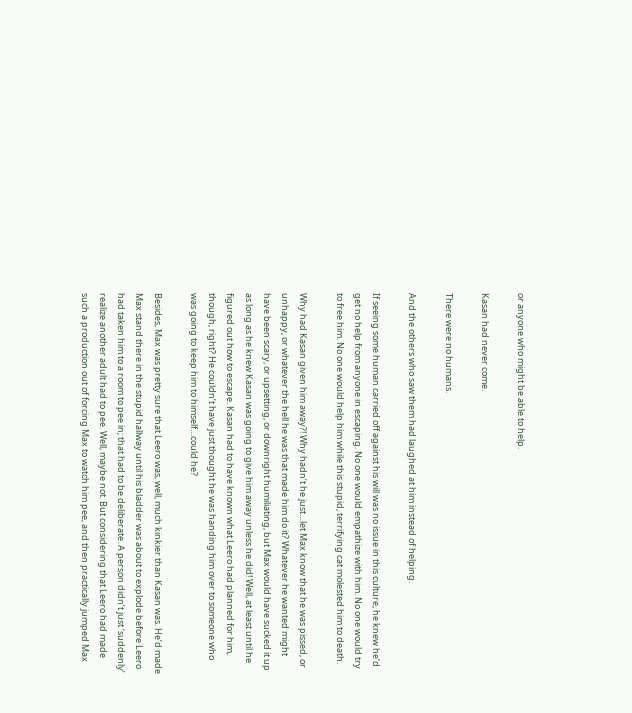or anyone who might be able to help.

Kasan had never come.

There were no humans.

And the others who saw them had laughed at him instead of helping.

If seeing some human carried off against his will was no issue in this culture, he knew he’d get no help from anyone in escaping. No one would empathize with him. No one would try to free him. No one would help him while this stupid, terrifying cat molested him to death.

Why had Kasan given him away?! Why hadn’t he just…let Max know that he was pissed, or unhappy, or whatever the hell he was that made him do it? Whatever he wanted might have been scary, or upsetting, or downright humiliating, but Max would have sucked it up as long as he knew Kasan was going to give him away unless he did! Well, at least until he figured out how to escape. Kasan had to have known what Leero had planned for him, though, right? He couldn’t have just thought he was handing him over to someone who was going to keep him to himself…could he?

Besides, Max was pretty sure that Leero was, well, much kinkier than Kasan was. He’d made Max stand there in the stupid hallway until his bladder was about to explode before Leero had taken him to a room to pee in; that had to be deliberate. A person didn’t just ‘suddenly’ realize another adult had to pee. Well, maybe not. But considering that Leero had made such a production out of forcing Max to watch him pee, and then practically jumped Max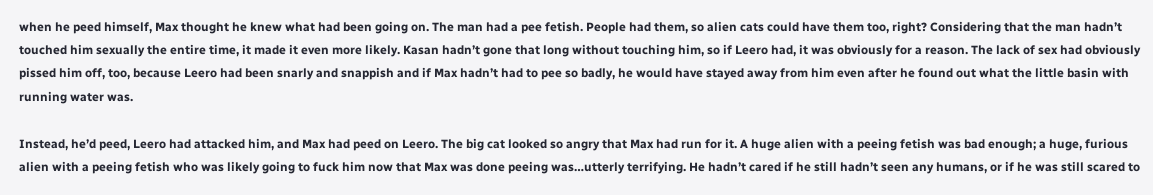when he peed himself, Max thought he knew what had been going on. The man had a pee fetish. People had them, so alien cats could have them too, right? Considering that the man hadn’t touched him sexually the entire time, it made it even more likely. Kasan hadn’t gone that long without touching him, so if Leero had, it was obviously for a reason. The lack of sex had obviously pissed him off, too, because Leero had been snarly and snappish and if Max hadn’t had to pee so badly, he would have stayed away from him even after he found out what the little basin with running water was.

Instead, he’d peed, Leero had attacked him, and Max had peed on Leero. The big cat looked so angry that Max had run for it. A huge alien with a peeing fetish was bad enough; a huge, furious alien with a peeing fetish who was likely going to fuck him now that Max was done peeing was…utterly terrifying. He hadn’t cared if he still hadn’t seen any humans, or if he was still scared to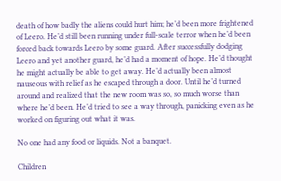death of how badly the aliens could hurt him; he’d been more frightened of Leero. He’d still been running under full-scale terror when he’d been forced back towards Leero by some guard. After successfully dodging Leero and yet another guard, he’d had a moment of hope. He’d thought he might actually be able to get away. He’d actually been almost nauseous with relief as he escaped through a door. Until he’d turned around and realized that the new room was so, so much worse than where he’d been. He’d tried to see a way through, panicking even as he worked on figuring out what it was.

No one had any food or liquids. Not a banquet.

Children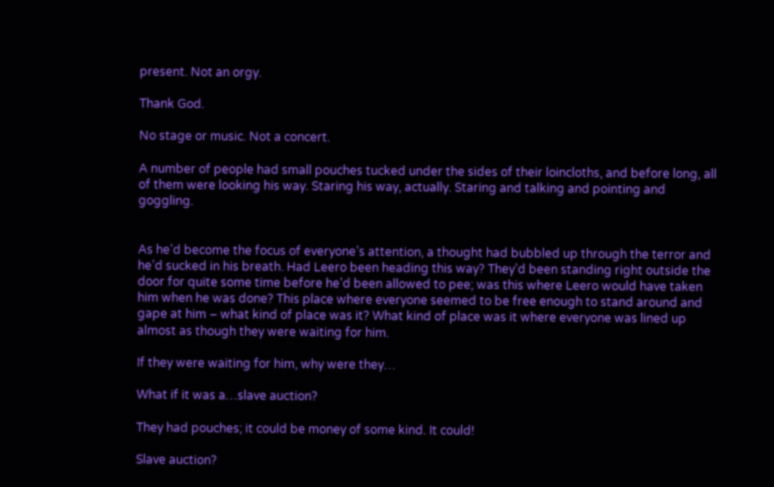present. Not an orgy.

Thank God.

No stage or music. Not a concert.

A number of people had small pouches tucked under the sides of their loincloths, and before long, all of them were looking his way. Staring his way, actually. Staring and talking and pointing and goggling.


As he’d become the focus of everyone’s attention, a thought had bubbled up through the terror and he’d sucked in his breath. Had Leero been heading this way? They’d been standing right outside the door for quite some time before he’d been allowed to pee; was this where Leero would have taken him when he was done? This place where everyone seemed to be free enough to stand around and gape at him – what kind of place was it? What kind of place was it where everyone was lined up almost as though they were waiting for him.

If they were waiting for him, why were they…

What if it was a…slave auction?

They had pouches; it could be money of some kind. It could!

Slave auction?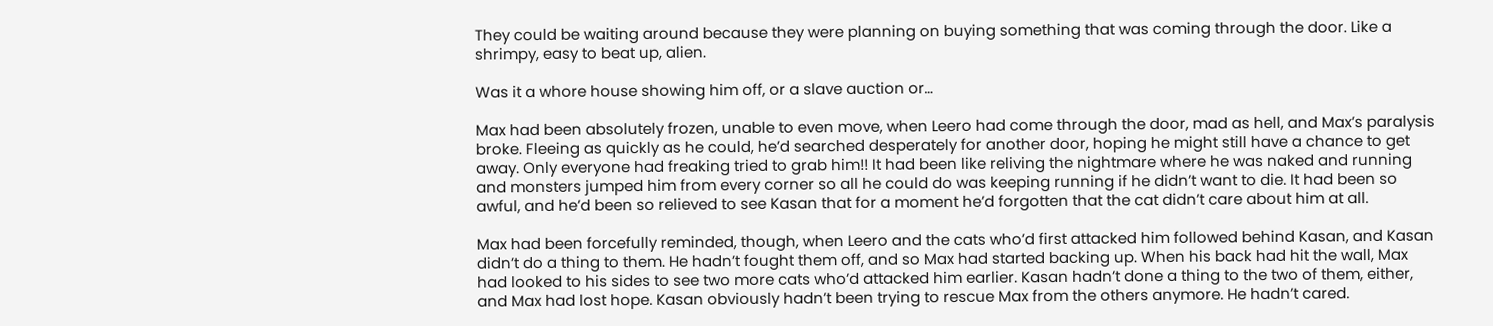They could be waiting around because they were planning on buying something that was coming through the door. Like a shrimpy, easy to beat up, alien.

Was it a whore house showing him off, or a slave auction or…

Max had been absolutely frozen, unable to even move, when Leero had come through the door, mad as hell, and Max’s paralysis broke. Fleeing as quickly as he could, he’d searched desperately for another door, hoping he might still have a chance to get away. Only everyone had freaking tried to grab him!! It had been like reliving the nightmare where he was naked and running and monsters jumped him from every corner so all he could do was keeping running if he didn’t want to die. It had been so awful, and he’d been so relieved to see Kasan that for a moment he’d forgotten that the cat didn’t care about him at all.

Max had been forcefully reminded, though, when Leero and the cats who’d first attacked him followed behind Kasan, and Kasan didn’t do a thing to them. He hadn’t fought them off, and so Max had started backing up. When his back had hit the wall, Max had looked to his sides to see two more cats who’d attacked him earlier. Kasan hadn’t done a thing to the two of them, either, and Max had lost hope. Kasan obviously hadn’t been trying to rescue Max from the others anymore. He hadn’t cared.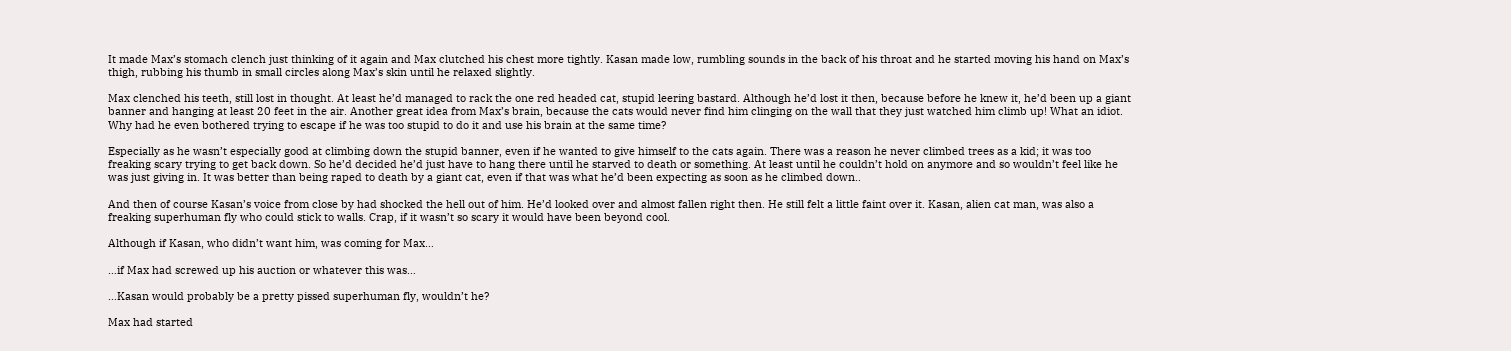It made Max’s stomach clench just thinking of it again and Max clutched his chest more tightly. Kasan made low, rumbling sounds in the back of his throat and he started moving his hand on Max’s thigh, rubbing his thumb in small circles along Max’s skin until he relaxed slightly.

Max clenched his teeth, still lost in thought. At least he’d managed to rack the one red headed cat, stupid leering bastard. Although he’d lost it then, because before he knew it, he’d been up a giant banner and hanging at least 20 feet in the air. Another great idea from Max’s brain, because the cats would never find him clinging on the wall that they just watched him climb up! What an idiot. Why had he even bothered trying to escape if he was too stupid to do it and use his brain at the same time?

Especially as he wasn’t especially good at climbing down the stupid banner, even if he wanted to give himself to the cats again. There was a reason he never climbed trees as a kid; it was too freaking scary trying to get back down. So he’d decided he’d just have to hang there until he starved to death or something. At least until he couldn’t hold on anymore and so wouldn’t feel like he was just giving in. It was better than being raped to death by a giant cat, even if that was what he’d been expecting as soon as he climbed down..

And then of course Kasan’s voice from close by had shocked the hell out of him. He’d looked over and almost fallen right then. He still felt a little faint over it. Kasan, alien cat man, was also a freaking superhuman fly who could stick to walls. Crap, if it wasn’t so scary it would have been beyond cool.

Although if Kasan, who didn’t want him, was coming for Max…

…if Max had screwed up his auction or whatever this was…

…Kasan would probably be a pretty pissed superhuman fly, wouldn’t he?

Max had started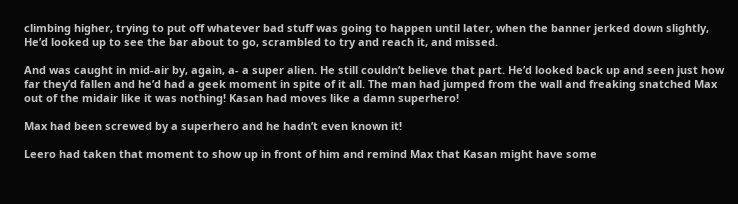climbing higher, trying to put off whatever bad stuff was going to happen until later, when the banner jerked down slightly, He’d looked up to see the bar about to go, scrambled to try and reach it, and missed.

And was caught in mid-air by, again, a- a super alien. He still couldn’t believe that part. He’d looked back up and seen just how far they’d fallen and he’d had a geek moment in spite of it all. The man had jumped from the wall and freaking snatched Max out of the midair like it was nothing! Kasan had moves like a damn superhero!

Max had been screwed by a superhero and he hadn’t even known it!

Leero had taken that moment to show up in front of him and remind Max that Kasan might have some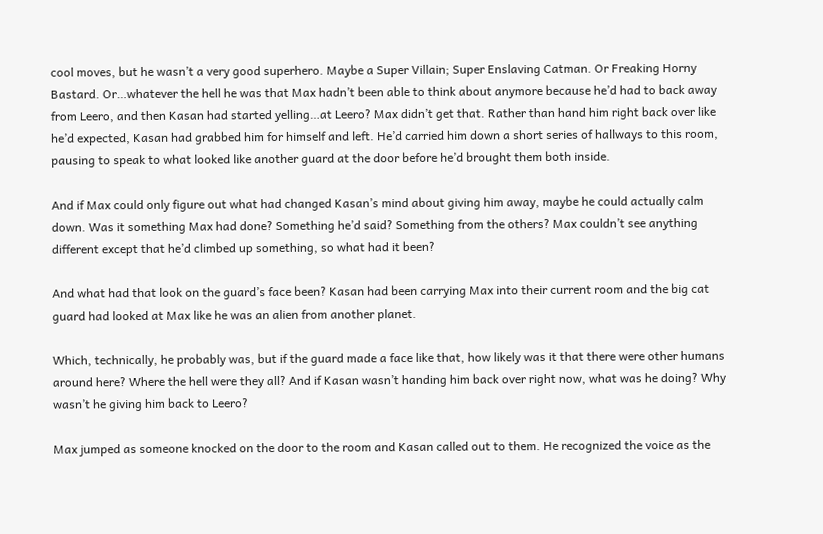cool moves, but he wasn’t a very good superhero. Maybe a Super Villain; Super Enslaving Catman. Or Freaking Horny Bastard. Or…whatever the hell he was that Max hadn’t been able to think about anymore because he’d had to back away from Leero, and then Kasan had started yelling…at Leero? Max didn’t get that. Rather than hand him right back over like he’d expected, Kasan had grabbed him for himself and left. He’d carried him down a short series of hallways to this room, pausing to speak to what looked like another guard at the door before he’d brought them both inside.

And if Max could only figure out what had changed Kasan’s mind about giving him away, maybe he could actually calm down. Was it something Max had done? Something he’d said? Something from the others? Max couldn’t see anything different except that he’d climbed up something, so what had it been?

And what had that look on the guard’s face been? Kasan had been carrying Max into their current room and the big cat guard had looked at Max like he was an alien from another planet.

Which, technically, he probably was, but if the guard made a face like that, how likely was it that there were other humans around here? Where the hell were they all? And if Kasan wasn’t handing him back over right now, what was he doing? Why wasn’t he giving him back to Leero?

Max jumped as someone knocked on the door to the room and Kasan called out to them. He recognized the voice as the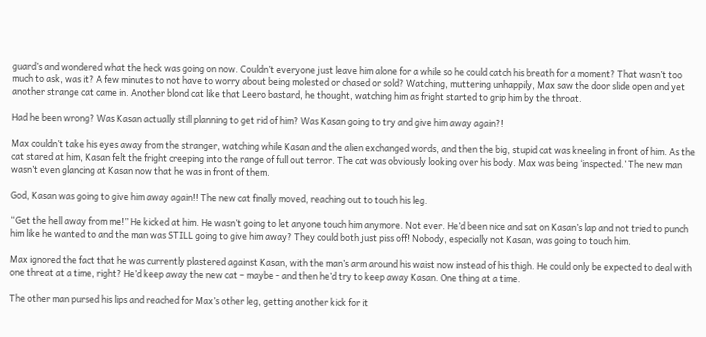guard’s and wondered what the heck was going on now. Couldn’t everyone just leave him alone for a while so he could catch his breath for a moment? That wasn’t too much to ask, was it? A few minutes to not have to worry about being molested or chased or sold? Watching, muttering unhappily, Max saw the door slide open and yet another strange cat came in. Another blond cat like that Leero bastard, he thought, watching him as fright started to grip him by the throat.

Had he been wrong? Was Kasan actually still planning to get rid of him? Was Kasan going to try and give him away again?!

Max couldn’t take his eyes away from the stranger, watching while Kasan and the alien exchanged words, and then the big, stupid cat was kneeling in front of him. As the cat stared at him, Kasan felt the fright creeping into the range of full out terror. The cat was obviously looking over his body. Max was being ‘inspected.’ The new man wasn’t even glancing at Kasan now that he was in front of them.

God, Kasan was going to give him away again!! The new cat finally moved, reaching out to touch his leg.

“Get the hell away from me!” He kicked at him. He wasn’t going to let anyone touch him anymore. Not ever. He’d been nice and sat on Kasan’s lap and not tried to punch him like he wanted to and the man was STILL going to give him away? They could both just piss off! Nobody, especially not Kasan, was going to touch him.

Max ignored the fact that he was currently plastered against Kasan, with the man’s arm around his waist now instead of his thigh. He could only be expected to deal with one threat at a time, right? He’d keep away the new cat – maybe - and then he’d try to keep away Kasan. One thing at a time.

The other man pursed his lips and reached for Max’s other leg, getting another kick for it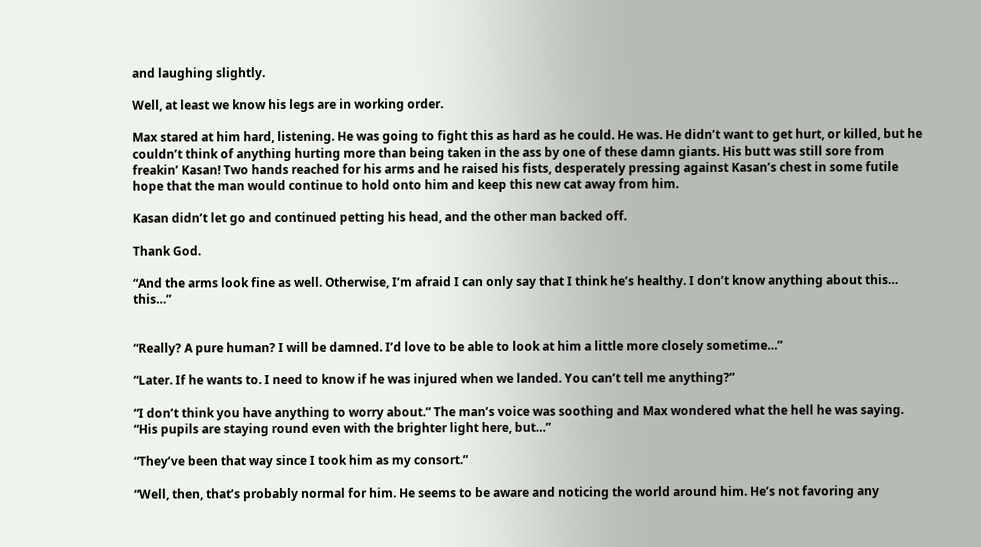and laughing slightly.

Well, at least we know his legs are in working order.

Max stared at him hard, listening. He was going to fight this as hard as he could. He was. He didn’t want to get hurt, or killed, but he couldn’t think of anything hurting more than being taken in the ass by one of these damn giants. His butt was still sore from freakin’ Kasan! Two hands reached for his arms and he raised his fists, desperately pressing against Kasan’s chest in some futile hope that the man would continue to hold onto him and keep this new cat away from him.

Kasan didn’t let go and continued petting his head, and the other man backed off.

Thank God.

“And the arms look fine as well. Otherwise, I’m afraid I can only say that I think he’s healthy. I don’t know anything about this… this…”


“Really? A pure human? I will be damned. I’d love to be able to look at him a little more closely sometime…”

“Later. If he wants to. I need to know if he was injured when we landed. You can’t tell me anything?”

“I don’t think you have anything to worry about.” The man’s voice was soothing and Max wondered what the hell he was saying. “His pupils are staying round even with the brighter light here, but…”

“They’ve been that way since I took him as my consort.”

“Well, then, that’s probably normal for him. He seems to be aware and noticing the world around him. He’s not favoring any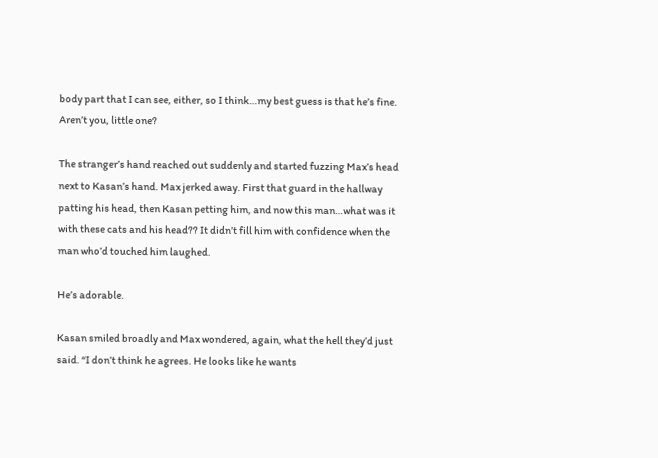body part that I can see, either, so I think…my best guess is that he’s fine. Aren’t you, little one?

The stranger’s hand reached out suddenly and started fuzzing Max’s head next to Kasan’s hand. Max jerked away. First that guard in the hallway patting his head, then Kasan petting him, and now this man…what was it with these cats and his head?? It didn’t fill him with confidence when the man who’d touched him laughed.

He’s adorable.

Kasan smiled broadly and Max wondered, again, what the hell they’d just said. “I don’t think he agrees. He looks like he wants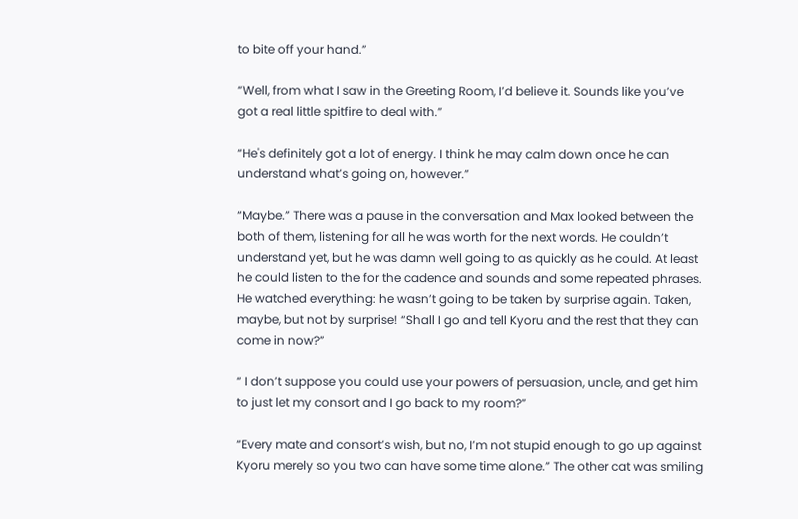to bite off your hand.”

“Well, from what I saw in the Greeting Room, I’d believe it. Sounds like you’ve got a real little spitfire to deal with.”

“He's definitely got a lot of energy. I think he may calm down once he can understand what’s going on, however.”

“Maybe.” There was a pause in the conversation and Max looked between the both of them, listening for all he was worth for the next words. He couldn’t understand yet, but he was damn well going to as quickly as he could. At least he could listen to the for the cadence and sounds and some repeated phrases. He watched everything: he wasn’t going to be taken by surprise again. Taken, maybe, but not by surprise! “Shall I go and tell Kyoru and the rest that they can come in now?”

“ I don’t suppose you could use your powers of persuasion, uncle, and get him to just let my consort and I go back to my room?”

“Every mate and consort’s wish, but no, I’m not stupid enough to go up against Kyoru merely so you two can have some time alone.” The other cat was smiling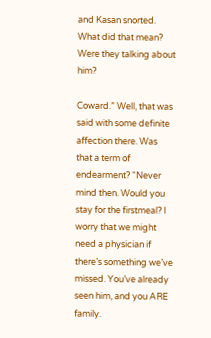and Kasan snorted. What did that mean? Were they talking about him?

Coward.” Well, that was said with some definite affection there. Was that a term of endearment? “Never mind then. Would you stay for the firstmeal? I worry that we might need a physician if there’s something we’ve missed. You’ve already seen him, and you ARE family.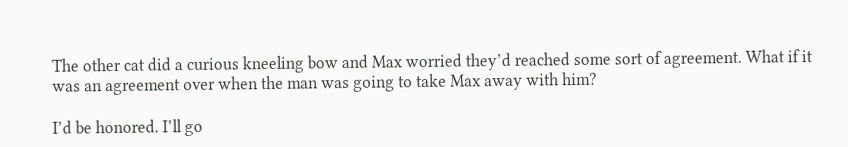The other cat did a curious kneeling bow and Max worried they’d reached some sort of agreement. What if it was an agreement over when the man was going to take Max away with him?

I’d be honored. I’ll go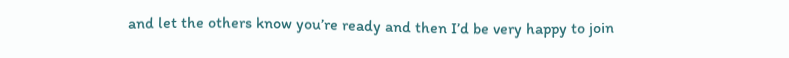and let the others know you’re ready and then I’d be very happy to join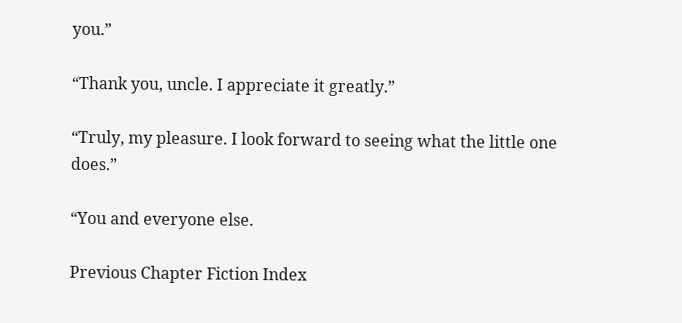you.”

“Thank you, uncle. I appreciate it greatly.”

“Truly, my pleasure. I look forward to seeing what the little one does.”

“You and everyone else.

Previous Chapter Fiction Index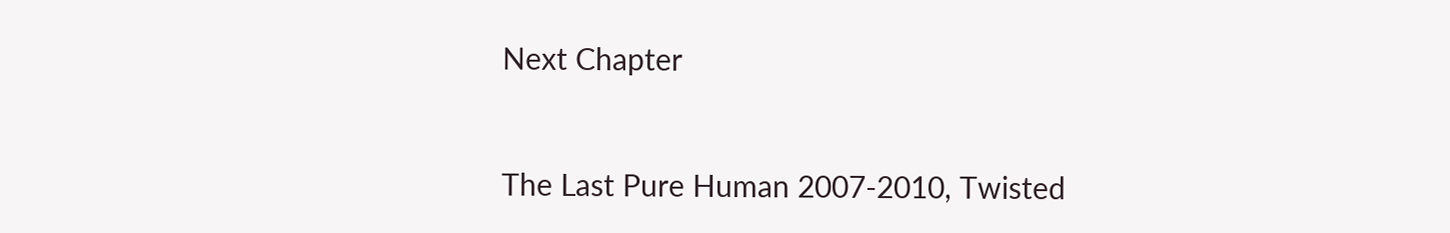Next Chapter


The Last Pure Human 2007-2010, Twisted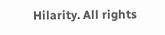Hilarity. All rights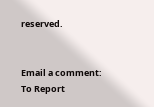reserved.


Email a comment:
To Report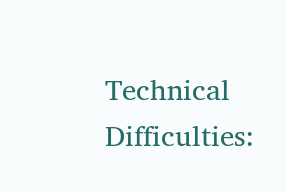Technical Difficulties: